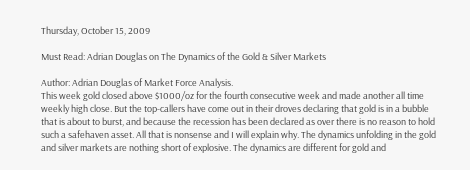Thursday, October 15, 2009

Must Read: Adrian Douglas on The Dynamics of the Gold & Silver Markets

Author: Adrian Douglas of Market Force Analysis.
This week gold closed above $1000/oz for the fourth consecutive week and made another all time weekly high close. But the top-callers have come out in their droves declaring that gold is in a bubble that is about to burst, and because the recession has been declared as over there is no reason to hold such a safehaven asset. All that is nonsense and I will explain why. The dynamics unfolding in the gold and silver markets are nothing short of explosive. The dynamics are different for gold and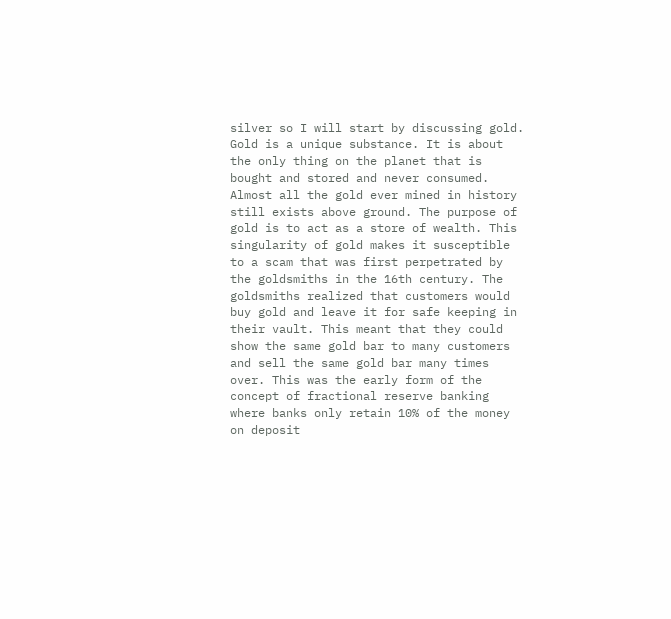silver so I will start by discussing gold.
Gold is a unique substance. It is about the only thing on the planet that is bought and stored and never consumed. Almost all the gold ever mined in history still exists above ground. The purpose of gold is to act as a store of wealth. This singularity of gold makes it susceptible to a scam that was first perpetrated by the goldsmiths in the 16th century. The goldsmiths realized that customers would buy gold and leave it for safe keeping in their vault. This meant that they could show the same gold bar to many customers and sell the same gold bar many times over. This was the early form of the concept of fractional reserve banking where banks only retain 10% of the money on deposit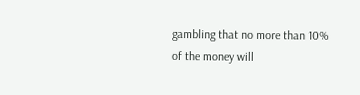gambling that no more than 10% of the money will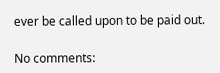ever be called upon to be paid out.

No comments: